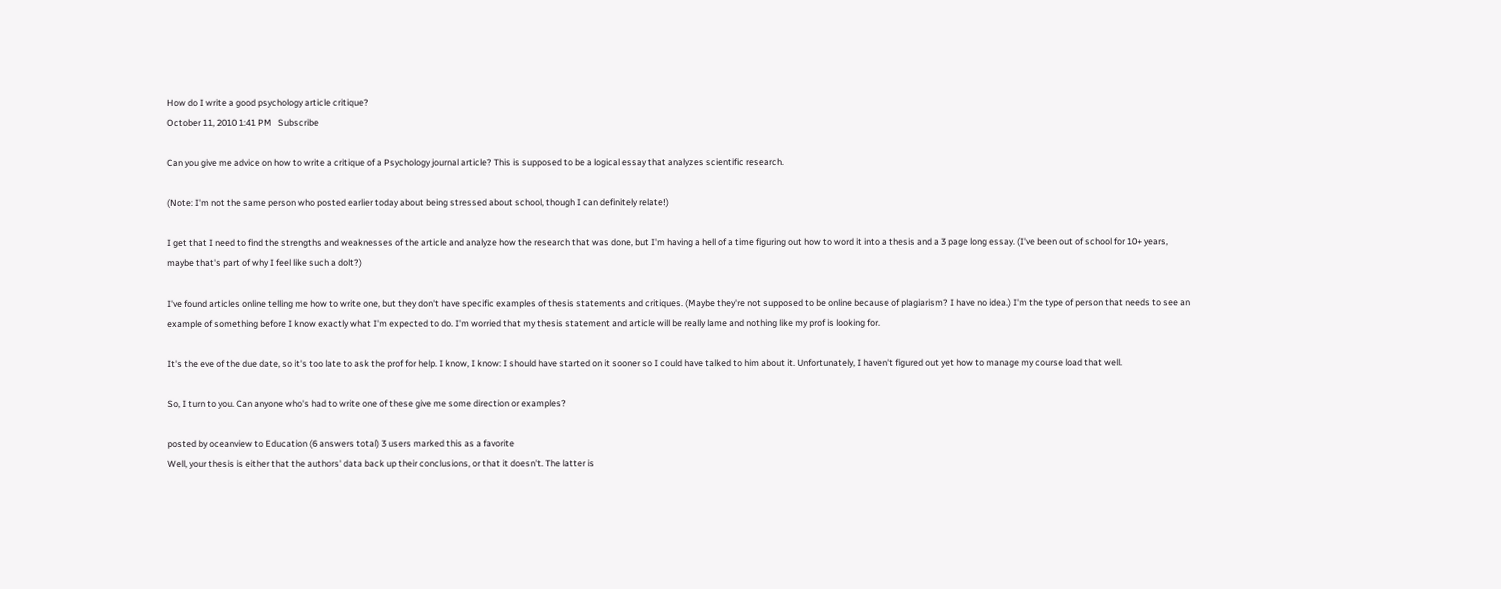How do I write a good psychology article critique?
October 11, 2010 1:41 PM   Subscribe

Can you give me advice on how to write a critique of a Psychology journal article? This is supposed to be a logical essay that analyzes scientific research.

(Note: I'm not the same person who posted earlier today about being stressed about school, though I can definitely relate!)

I get that I need to find the strengths and weaknesses of the article and analyze how the research that was done, but I'm having a hell of a time figuring out how to word it into a thesis and a 3 page long essay. (I've been out of school for 10+ years, maybe that's part of why I feel like such a dolt?)

I've found articles online telling me how to write one, but they don't have specific examples of thesis statements and critiques. (Maybe they're not supposed to be online because of plagiarism? I have no idea.) I'm the type of person that needs to see an example of something before I know exactly what I'm expected to do. I'm worried that my thesis statement and article will be really lame and nothing like my prof is looking for.

It's the eve of the due date, so it's too late to ask the prof for help. I know, I know: I should have started on it sooner so I could have talked to him about it. Unfortunately, I haven't figured out yet how to manage my course load that well.

So, I turn to you. Can anyone who's had to write one of these give me some direction or examples?

posted by oceanview to Education (6 answers total) 3 users marked this as a favorite
Well, your thesis is either that the authors' data back up their conclusions, or that it doesn't. The latter is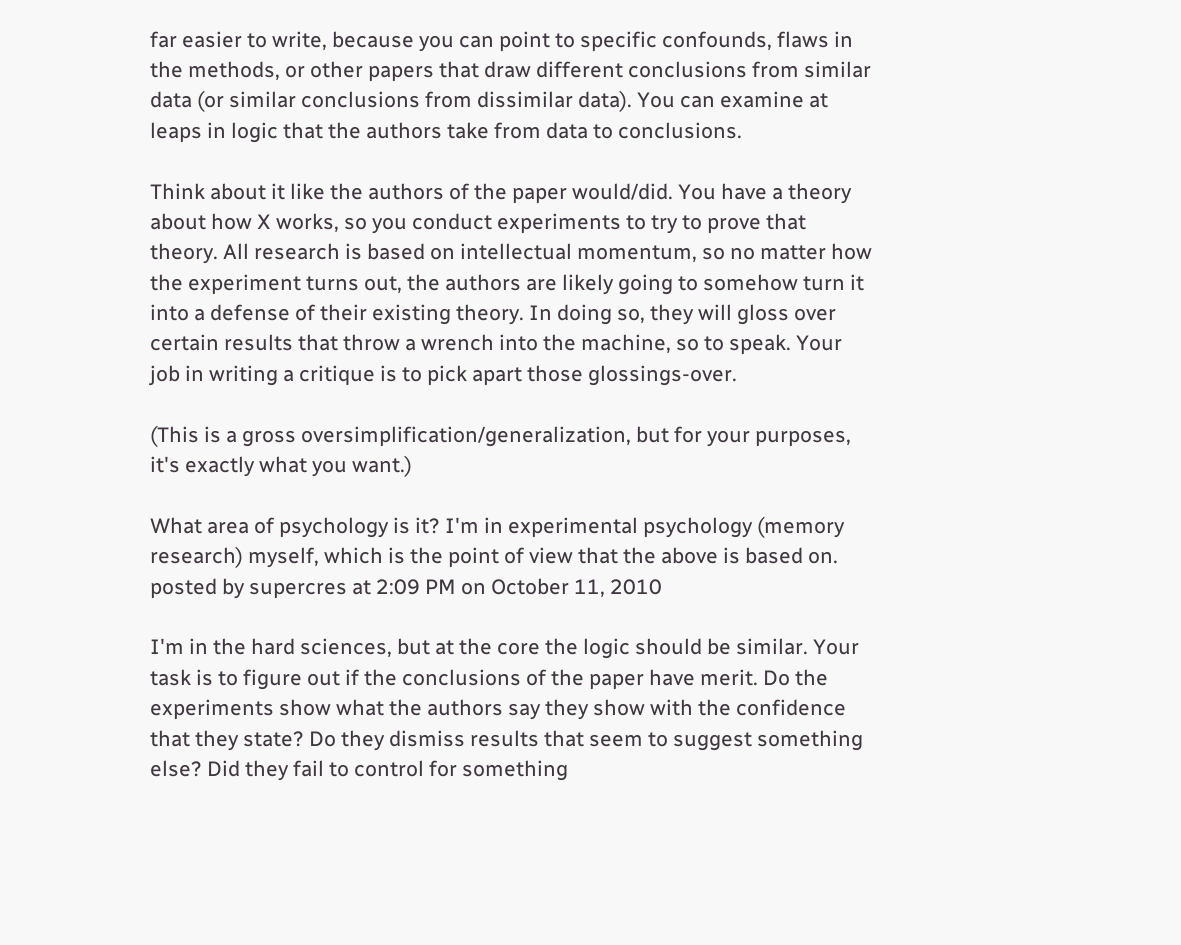far easier to write, because you can point to specific confounds, flaws in the methods, or other papers that draw different conclusions from similar data (or similar conclusions from dissimilar data). You can examine at leaps in logic that the authors take from data to conclusions.

Think about it like the authors of the paper would/did. You have a theory about how X works, so you conduct experiments to try to prove that theory. All research is based on intellectual momentum, so no matter how the experiment turns out, the authors are likely going to somehow turn it into a defense of their existing theory. In doing so, they will gloss over certain results that throw a wrench into the machine, so to speak. Your job in writing a critique is to pick apart those glossings-over.

(This is a gross oversimplification/generalization, but for your purposes, it's exactly what you want.)

What area of psychology is it? I'm in experimental psychology (memory research) myself, which is the point of view that the above is based on.
posted by supercres at 2:09 PM on October 11, 2010

I'm in the hard sciences, but at the core the logic should be similar. Your task is to figure out if the conclusions of the paper have merit. Do the experiments show what the authors say they show with the confidence that they state? Do they dismiss results that seem to suggest something else? Did they fail to control for something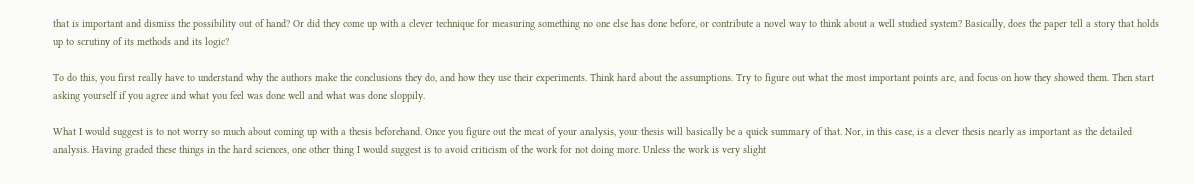that is important and dismiss the possibility out of hand? Or did they come up with a clever technique for measuring something no one else has done before, or contribute a novel way to think about a well studied system? Basically, does the paper tell a story that holds up to scrutiny of its methods and its logic?

To do this, you first really have to understand why the authors make the conclusions they do, and how they use their experiments. Think hard about the assumptions. Try to figure out what the most important points are, and focus on how they showed them. Then start asking yourself if you agree and what you feel was done well and what was done sloppily.

What I would suggest is to not worry so much about coming up with a thesis beforehand. Once you figure out the meat of your analysis, your thesis will basically be a quick summary of that. Nor, in this case, is a clever thesis nearly as important as the detailed analysis. Having graded these things in the hard sciences, one other thing I would suggest is to avoid criticism of the work for not doing more. Unless the work is very slight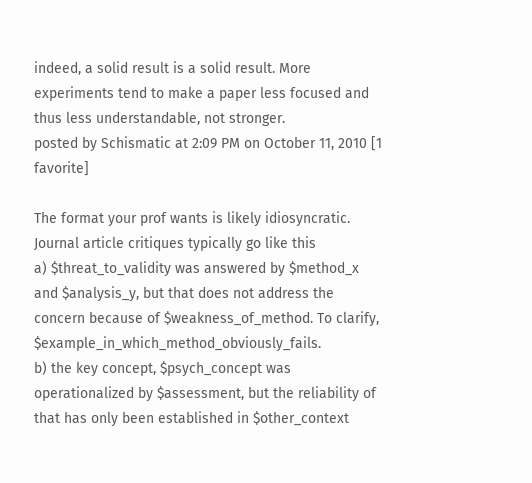indeed, a solid result is a solid result. More experiments tend to make a paper less focused and thus less understandable, not stronger.
posted by Schismatic at 2:09 PM on October 11, 2010 [1 favorite]

The format your prof wants is likely idiosyncratic. Journal article critiques typically go like this
a) $threat_to_validity was answered by $method_x and $analysis_y, but that does not address the concern because of $weakness_of_method. To clarify, $example_in_which_method_obviously_fails.
b) the key concept, $psych_concept was operationalized by $assessment, but the reliability of that has only been established in $other_context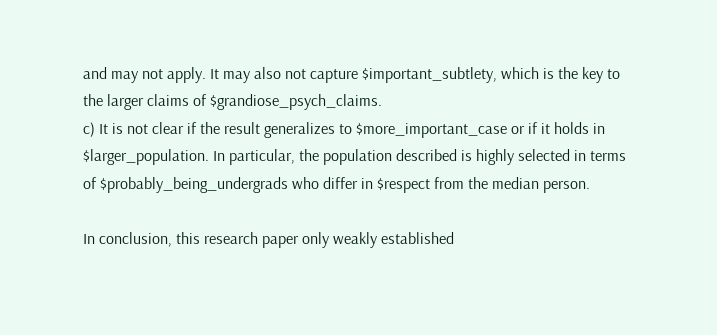and may not apply. It may also not capture $important_subtlety, which is the key to the larger claims of $grandiose_psych_claims.
c) It is not clear if the result generalizes to $more_important_case or if it holds in $larger_population. In particular, the population described is highly selected in terms of $probably_being_undergrads who differ in $respect from the median person.

In conclusion, this research paper only weakly established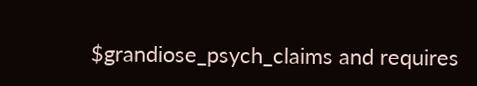$grandiose_psych_claims and requires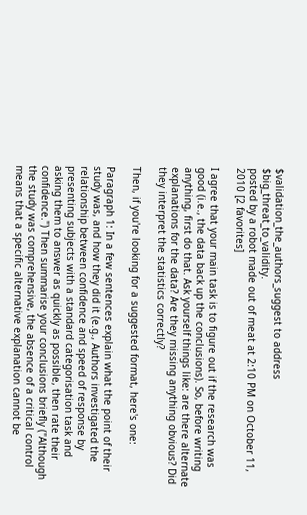$validation_the_authors_suggest to address $big_threat_to_validity.
posted by a robot made out of meat at 2:10 PM on October 11, 2010 [2 favorites]

I agree that your main task is to figure out if the research was good (i.e., the data back up the conclusions). So, before writing anything, first do that. Ask yourself things like: are there alternate explanations for the data? Are they missing anything obvious? Did they interpret the statistics correctly?

Then, if you're looking for a suggested format, here's one:

Paragraph 1: In a few sentences explain what the point of their study was, and how they did it (e.g., Authors investigated the relationship between confidence and speed of response by presenting subjects with a standard categorisation task and asking them to answer as quickly as possible, then rate their confidence.") Then summarise your conclusions briefly ("Although the study was comprehensive, the absence of a critical control means that a specific alternative explanation cannot be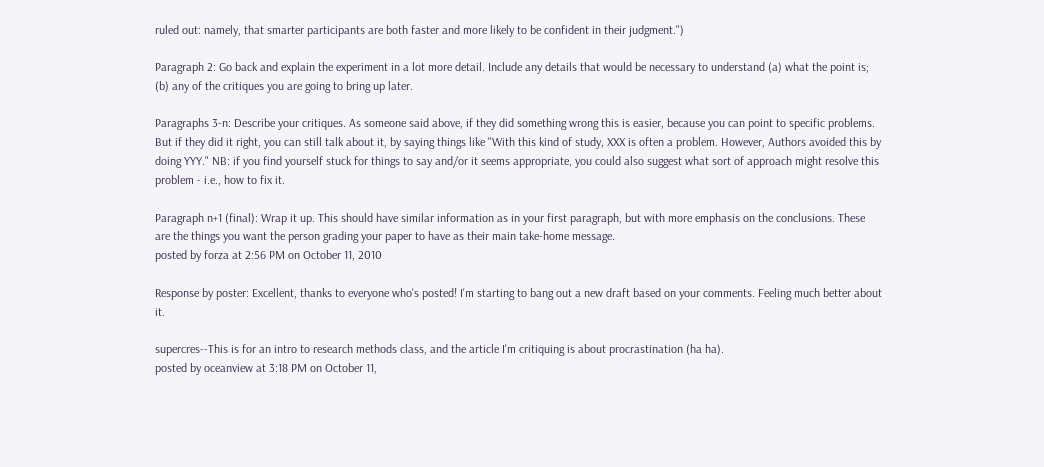ruled out: namely, that smarter participants are both faster and more likely to be confident in their judgment.")

Paragraph 2: Go back and explain the experiment in a lot more detail. Include any details that would be necessary to understand (a) what the point is; (b) any of the critiques you are going to bring up later.

Paragraphs 3-n: Describe your critiques. As someone said above, if they did something wrong this is easier, because you can point to specific problems. But if they did it right, you can still talk about it, by saying things like "With this kind of study, XXX is often a problem. However, Authors avoided this by doing YYY." NB: if you find yourself stuck for things to say and/or it seems appropriate, you could also suggest what sort of approach might resolve this problem - i.e., how to fix it.

Paragraph n+1 (final): Wrap it up. This should have similar information as in your first paragraph, but with more emphasis on the conclusions. These are the things you want the person grading your paper to have as their main take-home message.
posted by forza at 2:56 PM on October 11, 2010

Response by poster: Excellent, thanks to everyone who's posted! I'm starting to bang out a new draft based on your comments. Feeling much better about it.

supercres--This is for an intro to research methods class, and the article I'm critiquing is about procrastination (ha ha).
posted by oceanview at 3:18 PM on October 11,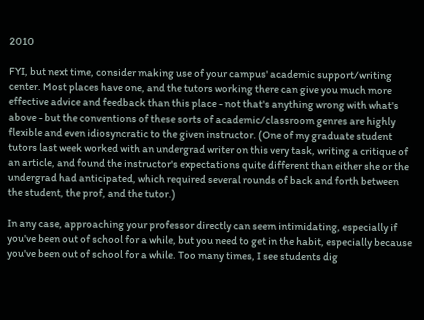2010

FYI, but next time, consider making use of your campus' academic support/writing center. Most places have one, and the tutors working there can give you much more effective advice and feedback than this place - not that's anything wrong with what's above - but the conventions of these sorts of academic/classroom genres are highly flexible and even idiosyncratic to the given instructor. (One of my graduate student tutors last week worked with an undergrad writer on this very task, writing a critique of an article, and found the instructor's expectations quite different than either she or the undergrad had anticipated, which required several rounds of back and forth between the student, the prof, and the tutor.)

In any case, approaching your professor directly can seem intimidating, especially if you've been out of school for a while, but you need to get in the habit, especially because you've been out of school for a while. Too many times, I see students dig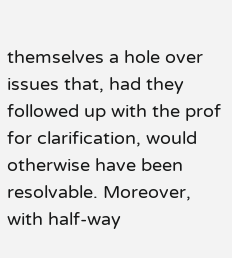themselves a hole over issues that, had they followed up with the prof for clarification, would otherwise have been resolvable. Moreover, with half-way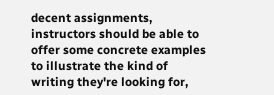decent assignments, instructors should be able to offer some concrete examples to illustrate the kind of writing they're looking for,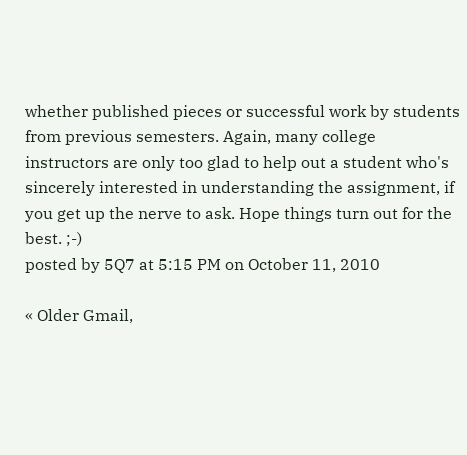whether published pieces or successful work by students from previous semesters. Again, many college instructors are only too glad to help out a student who's sincerely interested in understanding the assignment, if you get up the nerve to ask. Hope things turn out for the best. ;-)
posted by 5Q7 at 5:15 PM on October 11, 2010

« Older Gmail,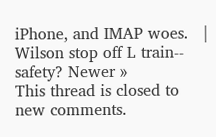iPhone, and IMAP woes.   |   Wilson stop off L train-- safety? Newer »
This thread is closed to new comments.